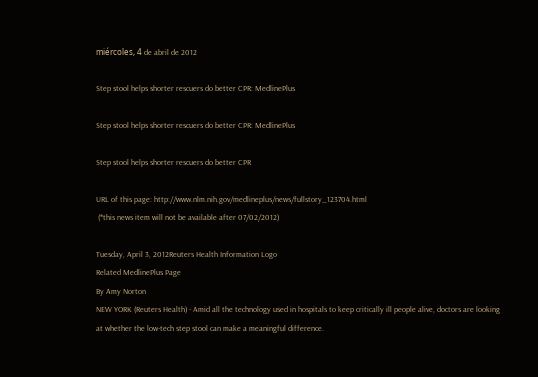miércoles, 4 de abril de 2012

Step stool helps shorter rescuers do better CPR: MedlinePlus

Step stool helps shorter rescuers do better CPR: MedlinePlus

Step stool helps shorter rescuers do better CPR

URL of this page: http://www.nlm.nih.gov/medlineplus/news/fullstory_123704.html
 (*this news item will not be available after 07/02/2012)

Tuesday, April 3, 2012Reuters Health Information Logo
Related MedlinePlus Page
By Amy Norton
NEW YORK (Reuters Health) - Amid all the technology used in hospitals to keep critically ill people alive, doctors are looking at whether the low-tech step stool can make a meaningful difference.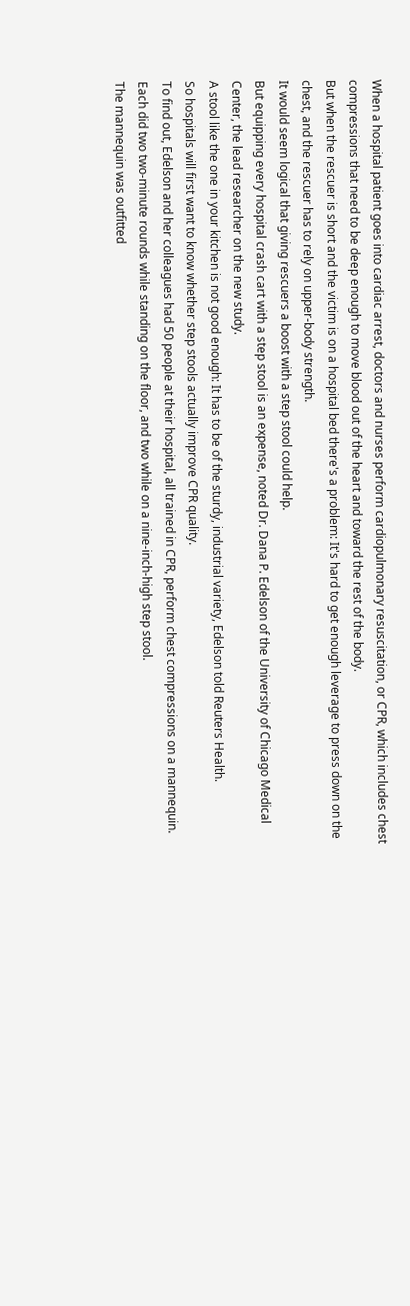When a hospital patient goes into cardiac arrest, doctors and nurses perform cardiopulmonary resuscitation, or CPR, which includes chest compressions that need to be deep enough to move blood out of the heart and toward the rest of the body.
But when the rescuer is short and the victim is on a hospital bed there's a problem: It's hard to get enough leverage to press down on the chest, and the rescuer has to rely on upper-body strength.
It would seem logical that giving rescuers a boost with a step stool could help.
But equipping every hospital crash cart with a step stool is an expense, noted Dr. Dana P. Edelson of the University of Chicago Medical Center, the lead researcher on the new study.
A stool like the one in your kitchen is not good enough: It has to be of the sturdy, industrial variety, Edelson told Reuters Health.
So hospitals will first want to know whether step stools actually improve CPR quality.
To find out, Edelson and her colleagues had 50 people at their hospital, all trained in CPR, perform chest compressions on a mannequin. Each did two two-minute rounds while standing on the floor, and two while on a nine-inch-high step stool.
The mannequin was outfitted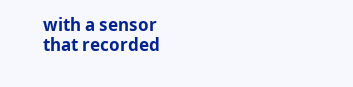with a sensor that recorded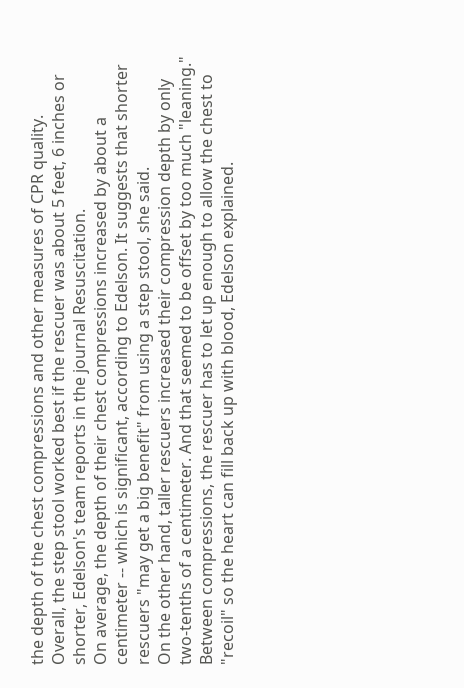the depth of the chest compressions and other measures of CPR quality.
Overall, the step stool worked best if the rescuer was about 5 feet, 6 inches or shorter, Edelson's team reports in the journal Resuscitation.
On average, the depth of their chest compressions increased by about a centimeter -- which is significant, according to Edelson. It suggests that shorter rescuers "may get a big benefit" from using a step stool, she said.
On the other hand, taller rescuers increased their compression depth by only two-tenths of a centimeter. And that seemed to be offset by too much "leaning."
Between compressions, the rescuer has to let up enough to allow the chest to "recoil" so the heart can fill back up with blood, Edelson explained.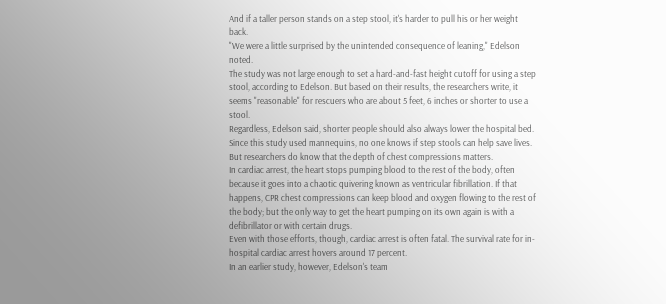And if a taller person stands on a step stool, it's harder to pull his or her weight back.
"We were a little surprised by the unintended consequence of leaning," Edelson noted.
The study was not large enough to set a hard-and-fast height cutoff for using a step stool, according to Edelson. But based on their results, the researchers write, it seems "reasonable" for rescuers who are about 5 feet, 6 inches or shorter to use a stool.
Regardless, Edelson said, shorter people should also always lower the hospital bed.
Since this study used mannequins, no one knows if step stools can help save lives.
But researchers do know that the depth of chest compressions matters.
In cardiac arrest, the heart stops pumping blood to the rest of the body, often because it goes into a chaotic quivering known as ventricular fibrillation. If that happens, CPR chest compressions can keep blood and oxygen flowing to the rest of the body; but the only way to get the heart pumping on its own again is with a defibrillator or with certain drugs.
Even with those efforts, though, cardiac arrest is often fatal. The survival rate for in-hospital cardiac arrest hovers around 17 percent.
In an earlier study, however, Edelson's team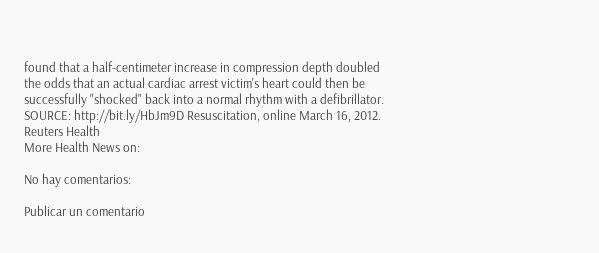found that a half-centimeter increase in compression depth doubled the odds that an actual cardiac arrest victim's heart could then be successfully "shocked" back into a normal rhythm with a defibrillator.
SOURCE: http://bit.ly/HbJm9D Resuscitation, online March 16, 2012.
Reuters Health
More Health News on:

No hay comentarios:

Publicar un comentario